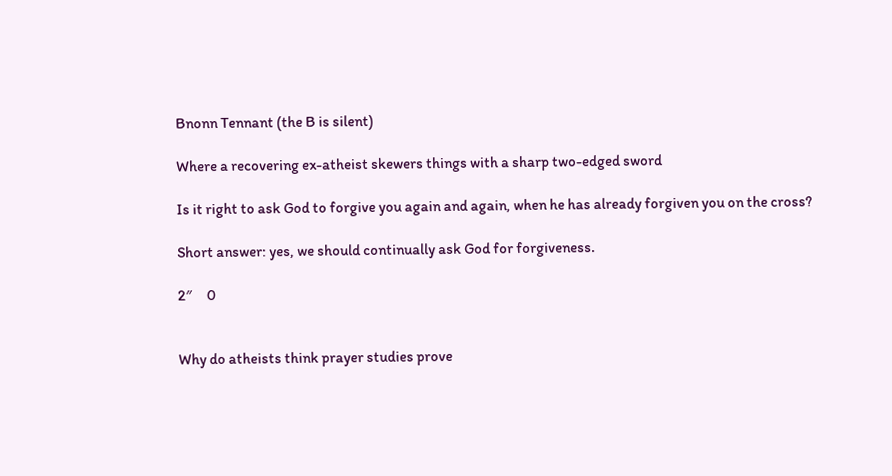Bnonn Tennant (the B is silent)

Where a recovering ex-atheist skewers things with a sharp two-edged sword

Is it right to ask God to forgive you again and again, when he has already forgiven you on the cross?

Short answer: yes, we should continually ask God for forgiveness.

2″     0


Why do atheists think prayer studies prove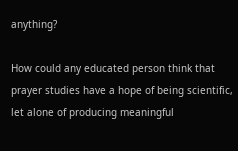anything?

How could any educated person think that prayer studies have a hope of being scientific, let alone of producing meaningful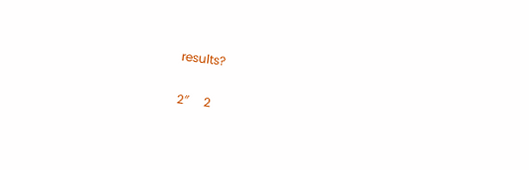results?

2″     2